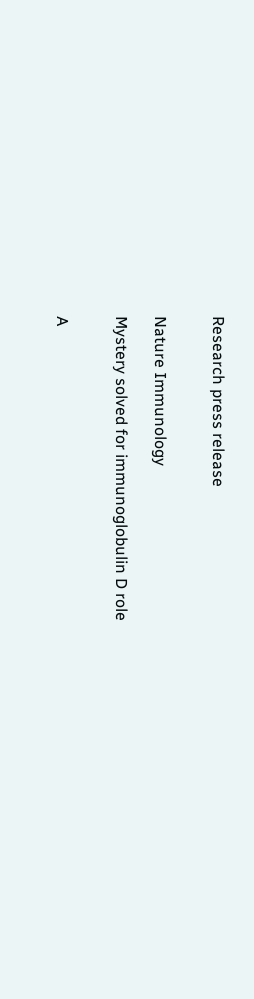Research press release


Nature Immunology

Mystery solved for immunoglobulin D role


A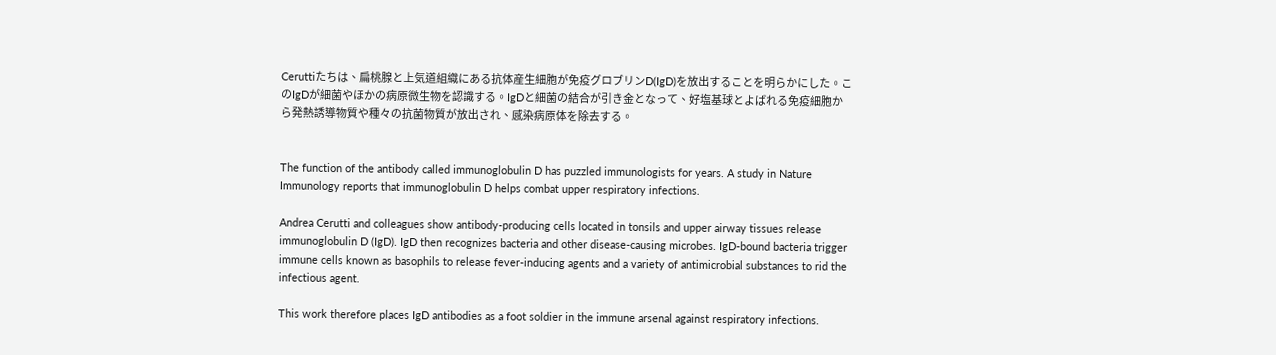Ceruttiたちは、扁桃腺と上気道組織にある抗体産生細胞が免疫グロブリンD(IgD)を放出することを明らかにした。このIgDが細菌やほかの病原微生物を認識する。IgDと細菌の結合が引き金となって、好塩基球とよばれる免疫細胞から発熱誘導物質や種々の抗菌物質が放出され、感染病原体を除去する。


The function of the antibody called immunoglobulin D has puzzled immunologists for years. A study in Nature Immunology reports that immunoglobulin D helps combat upper respiratory infections.

Andrea Cerutti and colleagues show antibody-producing cells located in tonsils and upper airway tissues release immunoglobulin D (IgD). IgD then recognizes bacteria and other disease-causing microbes. IgD-bound bacteria trigger immune cells known as basophils to release fever-inducing agents and a variety of antimicrobial substances to rid the infectious agent.

This work therefore places IgD antibodies as a foot soldier in the immune arsenal against respiratory infections.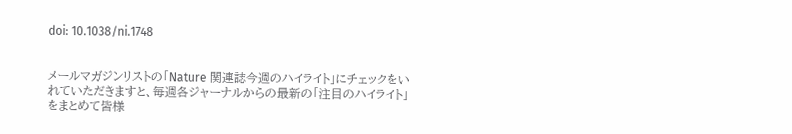doi: 10.1038/ni.1748


メールマガジンリストの「Nature 関連誌今週のハイライト」にチェックをいれていただきますと、毎週各ジャーナルからの最新の「注目のハイライト」をまとめて皆様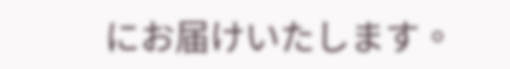にお届けいたします。